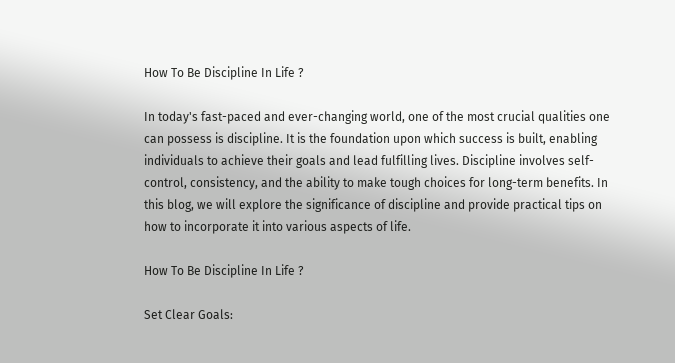How To Be Discipline In Life ?

In today's fast-paced and ever-changing world, one of the most crucial qualities one can possess is discipline. It is the foundation upon which success is built, enabling individuals to achieve their goals and lead fulfilling lives. Discipline involves self-control, consistency, and the ability to make tough choices for long-term benefits. In this blog, we will explore the significance of discipline and provide practical tips on how to incorporate it into various aspects of life.

How To Be Discipline In Life ?

Set Clear Goals: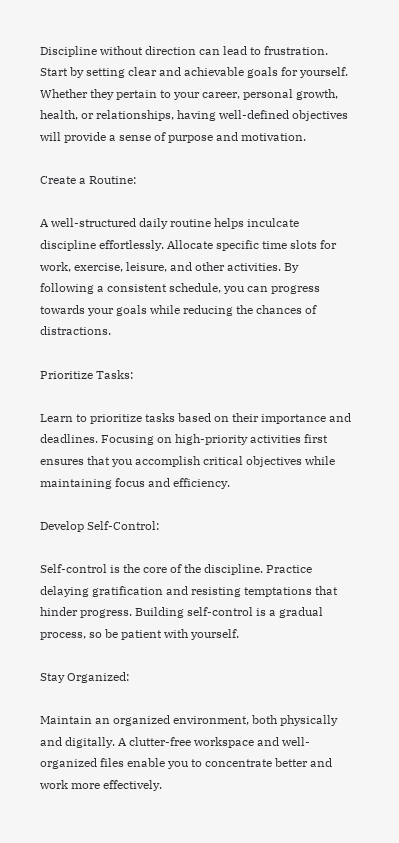Discipline without direction can lead to frustration. Start by setting clear and achievable goals for yourself. Whether they pertain to your career, personal growth, health, or relationships, having well-defined objectives will provide a sense of purpose and motivation.

Create a Routine:

A well-structured daily routine helps inculcate discipline effortlessly. Allocate specific time slots for work, exercise, leisure, and other activities. By following a consistent schedule, you can progress towards your goals while reducing the chances of distractions.

Prioritize Tasks:

Learn to prioritize tasks based on their importance and deadlines. Focusing on high-priority activities first ensures that you accomplish critical objectives while maintaining focus and efficiency.

Develop Self-Control:

Self-control is the core of the discipline. Practice delaying gratification and resisting temptations that hinder progress. Building self-control is a gradual process, so be patient with yourself.

Stay Organized:

Maintain an organized environment, both physically and digitally. A clutter-free workspace and well-organized files enable you to concentrate better and work more effectively.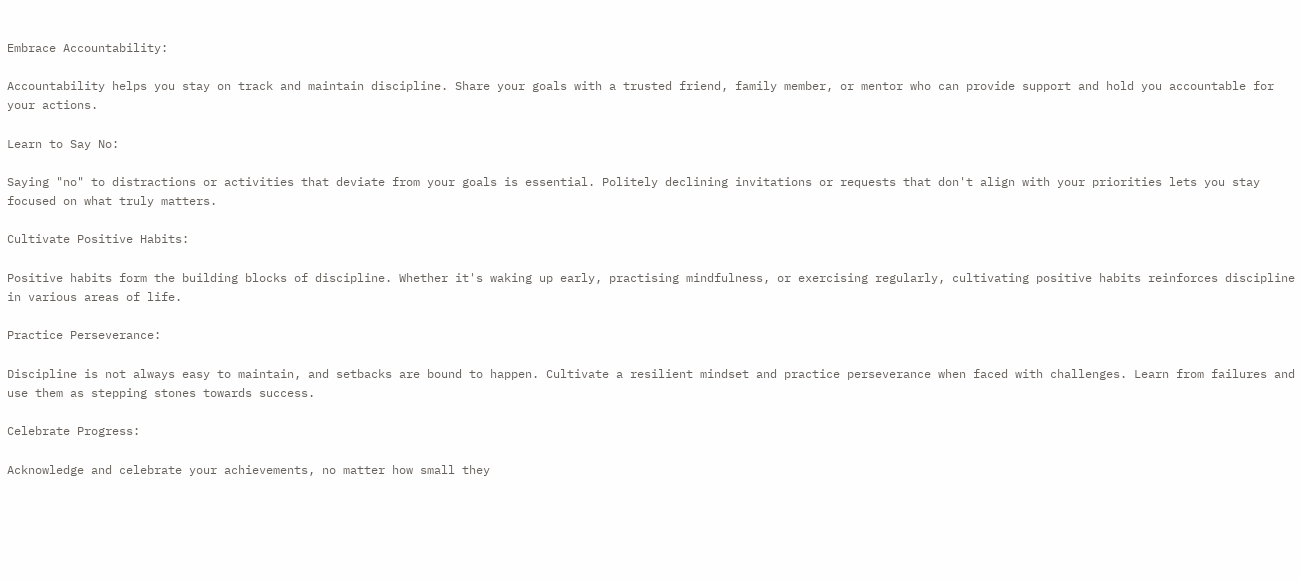Embrace Accountability:

Accountability helps you stay on track and maintain discipline. Share your goals with a trusted friend, family member, or mentor who can provide support and hold you accountable for your actions.

Learn to Say No:

Saying "no" to distractions or activities that deviate from your goals is essential. Politely declining invitations or requests that don't align with your priorities lets you stay focused on what truly matters.

Cultivate Positive Habits:

Positive habits form the building blocks of discipline. Whether it's waking up early, practising mindfulness, or exercising regularly, cultivating positive habits reinforces discipline in various areas of life.

Practice Perseverance:

Discipline is not always easy to maintain, and setbacks are bound to happen. Cultivate a resilient mindset and practice perseverance when faced with challenges. Learn from failures and use them as stepping stones towards success.

Celebrate Progress:

Acknowledge and celebrate your achievements, no matter how small they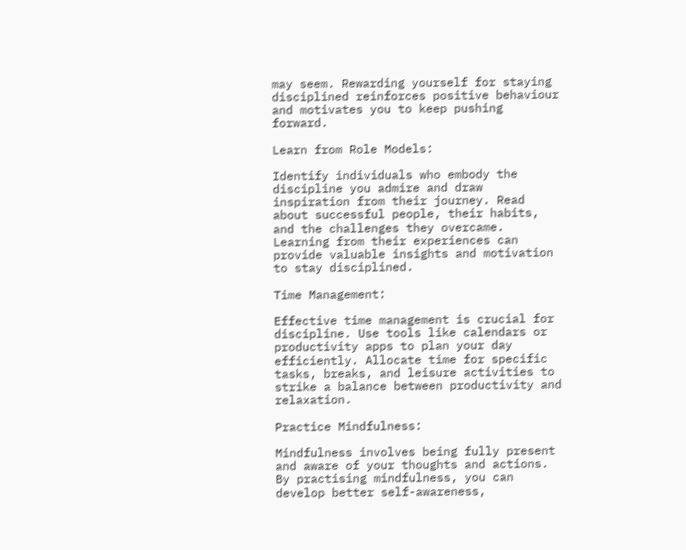may seem. Rewarding yourself for staying disciplined reinforces positive behaviour and motivates you to keep pushing forward.

Learn from Role Models:

Identify individuals who embody the discipline you admire and draw inspiration from their journey. Read about successful people, their habits, and the challenges they overcame. Learning from their experiences can provide valuable insights and motivation to stay disciplined.

Time Management:

Effective time management is crucial for discipline. Use tools like calendars or productivity apps to plan your day efficiently. Allocate time for specific tasks, breaks, and leisure activities to strike a balance between productivity and relaxation.

Practice Mindfulness:

Mindfulness involves being fully present and aware of your thoughts and actions. By practising mindfulness, you can develop better self-awareness,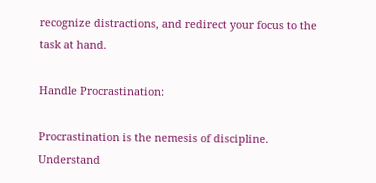recognize distractions, and redirect your focus to the task at hand.

Handle Procrastination:

Procrastination is the nemesis of discipline. Understand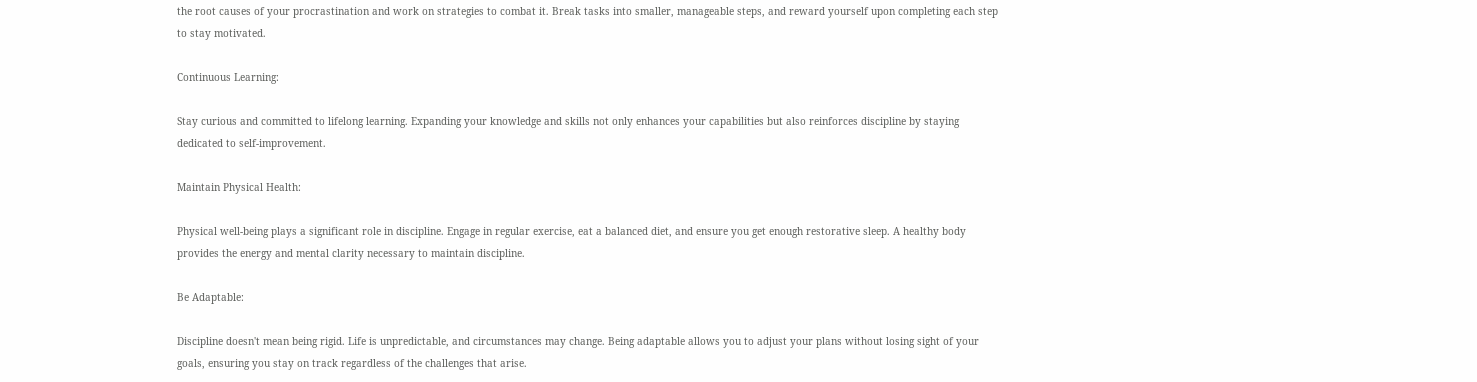the root causes of your procrastination and work on strategies to combat it. Break tasks into smaller, manageable steps, and reward yourself upon completing each step to stay motivated.

Continuous Learning:

Stay curious and committed to lifelong learning. Expanding your knowledge and skills not only enhances your capabilities but also reinforces discipline by staying dedicated to self-improvement.

Maintain Physical Health:

Physical well-being plays a significant role in discipline. Engage in regular exercise, eat a balanced diet, and ensure you get enough restorative sleep. A healthy body provides the energy and mental clarity necessary to maintain discipline.

Be Adaptable:

Discipline doesn't mean being rigid. Life is unpredictable, and circumstances may change. Being adaptable allows you to adjust your plans without losing sight of your goals, ensuring you stay on track regardless of the challenges that arise.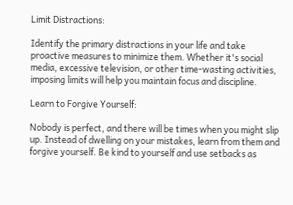Limit Distractions:

Identify the primary distractions in your life and take proactive measures to minimize them. Whether it's social media, excessive television, or other time-wasting activities, imposing limits will help you maintain focus and discipline.

Learn to Forgive Yourself:

Nobody is perfect, and there will be times when you might slip up. Instead of dwelling on your mistakes, learn from them and forgive yourself. Be kind to yourself and use setbacks as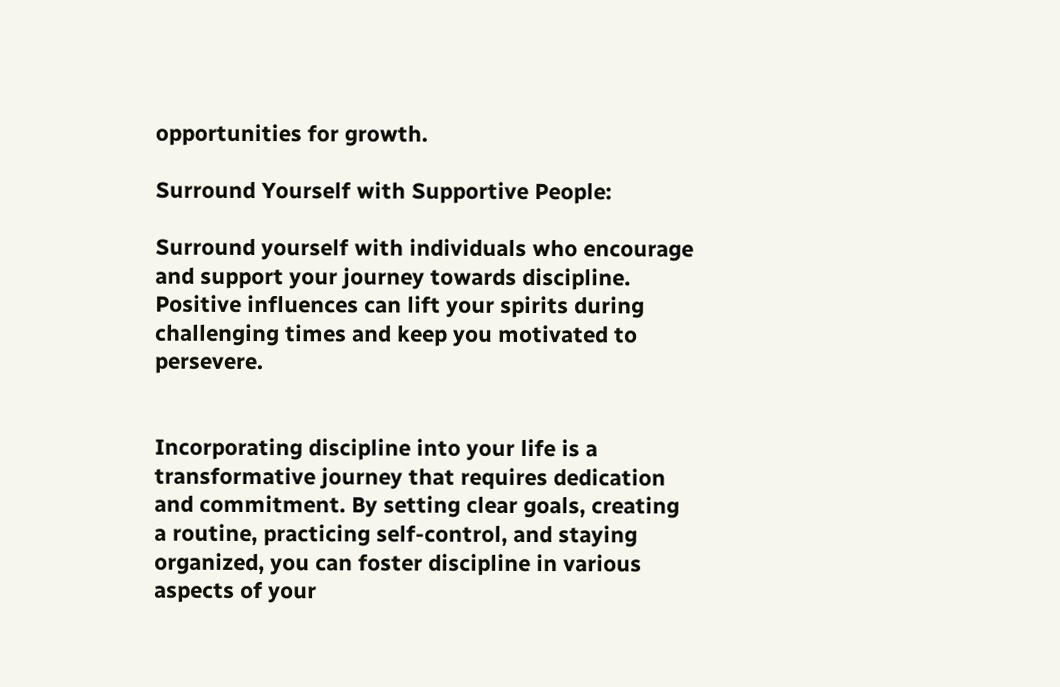opportunities for growth.

Surround Yourself with Supportive People:

Surround yourself with individuals who encourage and support your journey towards discipline. Positive influences can lift your spirits during challenging times and keep you motivated to persevere.


Incorporating discipline into your life is a transformative journey that requires dedication and commitment. By setting clear goals, creating a routine, practicing self-control, and staying organized, you can foster discipline in various aspects of your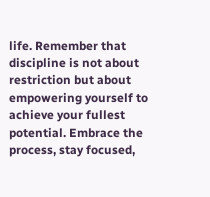life. Remember that discipline is not about restriction but about empowering yourself to achieve your fullest potential. Embrace the process, stay focused,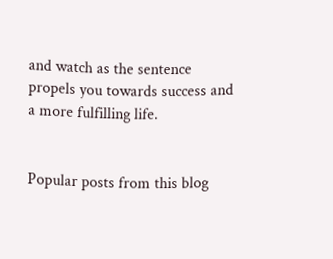and watch as the sentence propels you towards success and a more fulfilling life.


Popular posts from this blog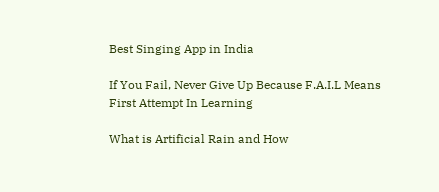Best Singing App in India

If You Fail, Never Give Up Because F.A.I.L Means First Attempt In Learning

What is Artificial Rain and How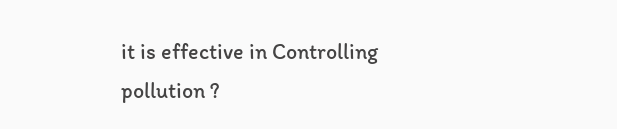it is effective in Controlling pollution ?